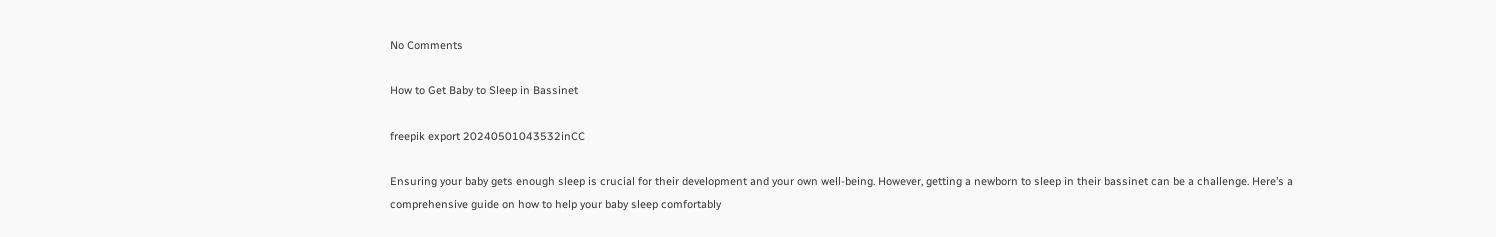No Comments

How to Get Baby to Sleep in Bassinet

freepik export 20240501043532inCC

Ensuring your baby gets enough sleep is crucial for their development and your own well-being. However, getting a newborn to sleep in their bassinet can be a challenge. Here’s a comprehensive guide on how to help your baby sleep comfortably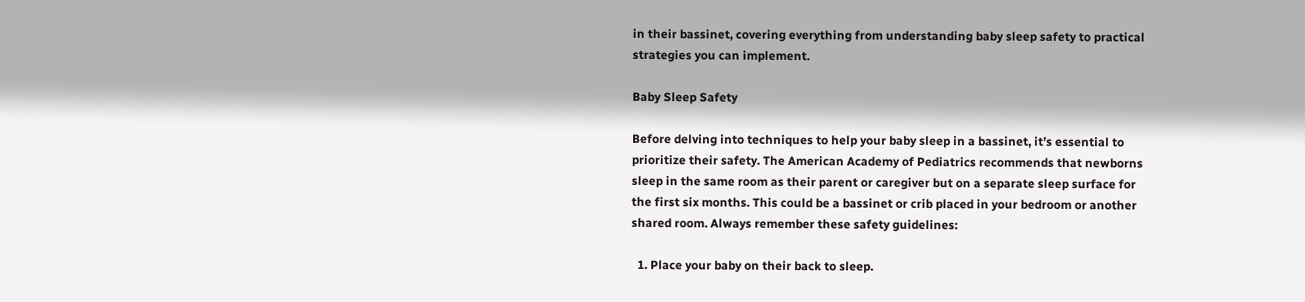in their bassinet, covering everything from understanding baby sleep safety to practical strategies you can implement.

Baby Sleep Safety

Before delving into techniques to help your baby sleep in a bassinet, it’s essential to prioritize their safety. The American Academy of Pediatrics recommends that newborns sleep in the same room as their parent or caregiver but on a separate sleep surface for the first six months. This could be a bassinet or crib placed in your bedroom or another shared room. Always remember these safety guidelines:

  1. Place your baby on their back to sleep.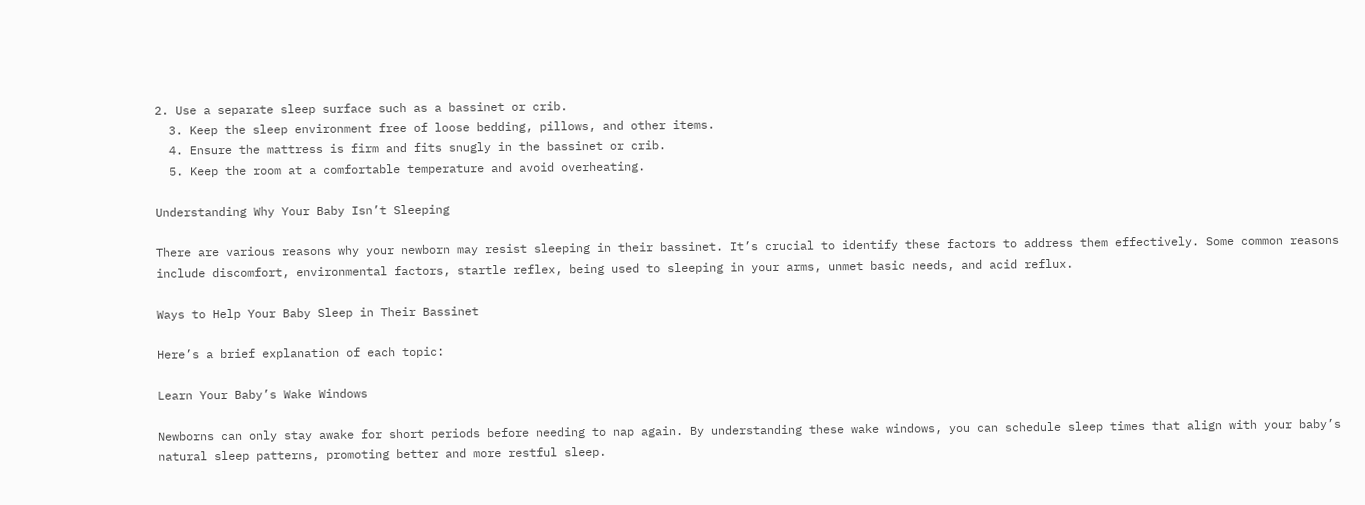2. Use a separate sleep surface such as a bassinet or crib.
  3. Keep the sleep environment free of loose bedding, pillows, and other items.
  4. Ensure the mattress is firm and fits snugly in the bassinet or crib.
  5. Keep the room at a comfortable temperature and avoid overheating.

Understanding Why Your Baby Isn’t Sleeping

There are various reasons why your newborn may resist sleeping in their bassinet. It’s crucial to identify these factors to address them effectively. Some common reasons include discomfort, environmental factors, startle reflex, being used to sleeping in your arms, unmet basic needs, and acid reflux.

Ways to Help Your Baby Sleep in Their Bassinet

Here’s a brief explanation of each topic:

Learn Your Baby’s Wake Windows

Newborns can only stay awake for short periods before needing to nap again. By understanding these wake windows, you can schedule sleep times that align with your baby’s natural sleep patterns, promoting better and more restful sleep.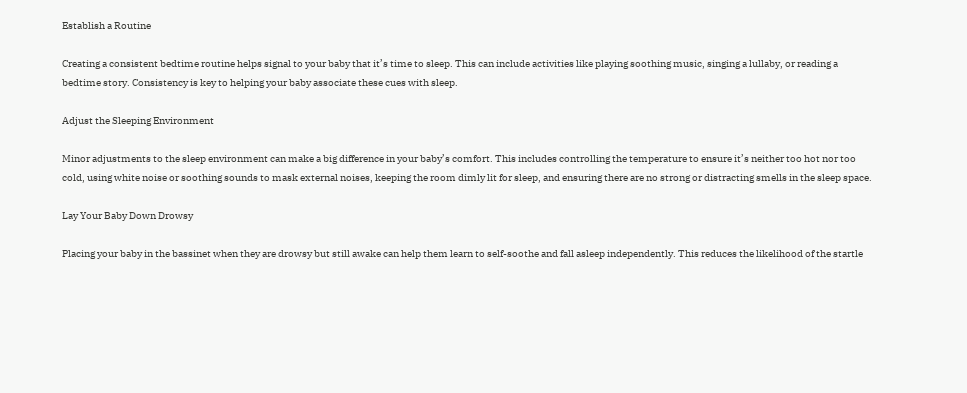Establish a Routine

Creating a consistent bedtime routine helps signal to your baby that it’s time to sleep. This can include activities like playing soothing music, singing a lullaby, or reading a bedtime story. Consistency is key to helping your baby associate these cues with sleep.

Adjust the Sleeping Environment

Minor adjustments to the sleep environment can make a big difference in your baby’s comfort. This includes controlling the temperature to ensure it’s neither too hot nor too cold, using white noise or soothing sounds to mask external noises, keeping the room dimly lit for sleep, and ensuring there are no strong or distracting smells in the sleep space.

Lay Your Baby Down Drowsy

Placing your baby in the bassinet when they are drowsy but still awake can help them learn to self-soothe and fall asleep independently. This reduces the likelihood of the startle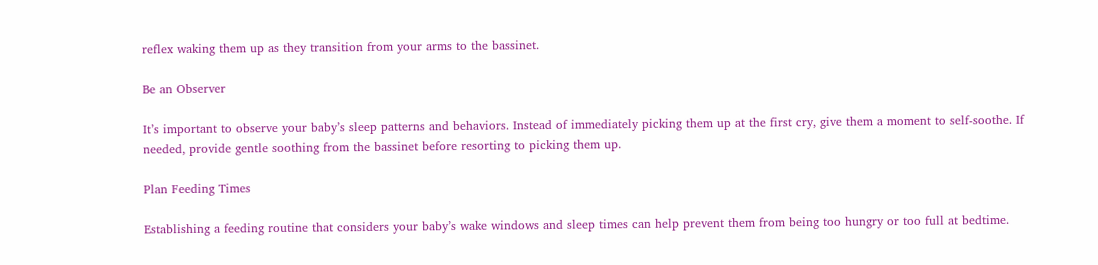reflex waking them up as they transition from your arms to the bassinet.

Be an Observer

It’s important to observe your baby’s sleep patterns and behaviors. Instead of immediately picking them up at the first cry, give them a moment to self-soothe. If needed, provide gentle soothing from the bassinet before resorting to picking them up.

Plan Feeding Times

Establishing a feeding routine that considers your baby’s wake windows and sleep times can help prevent them from being too hungry or too full at bedtime.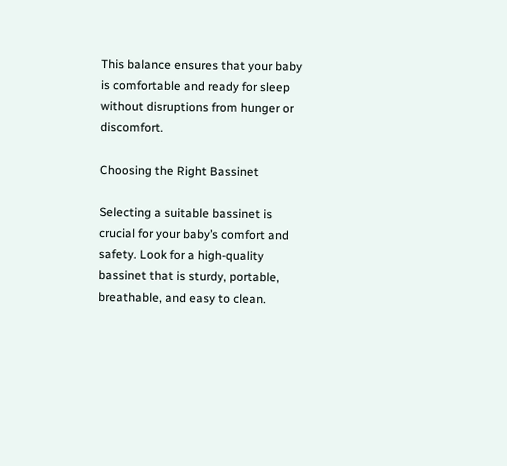This balance ensures that your baby is comfortable and ready for sleep without disruptions from hunger or discomfort.

Choosing the Right Bassinet

Selecting a suitable bassinet is crucial for your baby’s comfort and safety. Look for a high-quality bassinet that is sturdy, portable, breathable, and easy to clean.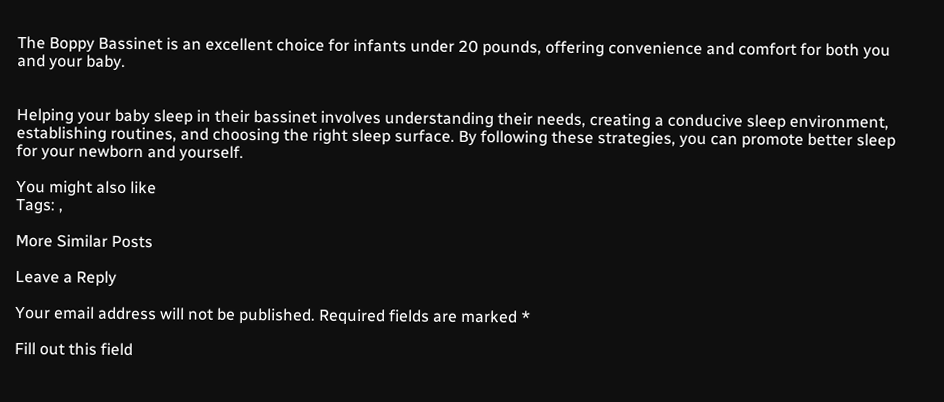The Boppy Bassinet is an excellent choice for infants under 20 pounds, offering convenience and comfort for both you and your baby.


Helping your baby sleep in their bassinet involves understanding their needs, creating a conducive sleep environment, establishing routines, and choosing the right sleep surface. By following these strategies, you can promote better sleep for your newborn and yourself.

You might also like
Tags: ,

More Similar Posts

Leave a Reply

Your email address will not be published. Required fields are marked *

Fill out this field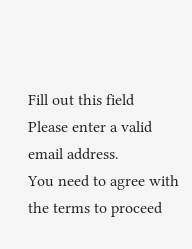Fill out this field
Please enter a valid email address.
You need to agree with the terms to proceed